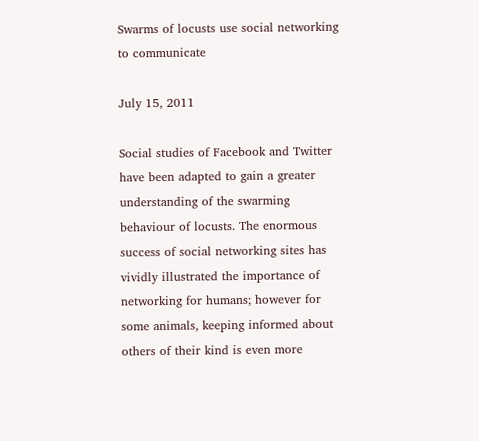Swarms of locusts use social networking to communicate

July 15, 2011

Social studies of Facebook and Twitter have been adapted to gain a greater understanding of the swarming behaviour of locusts. The enormous success of social networking sites has vividly illustrated the importance of networking for humans; however for some animals, keeping informed about others of their kind is even more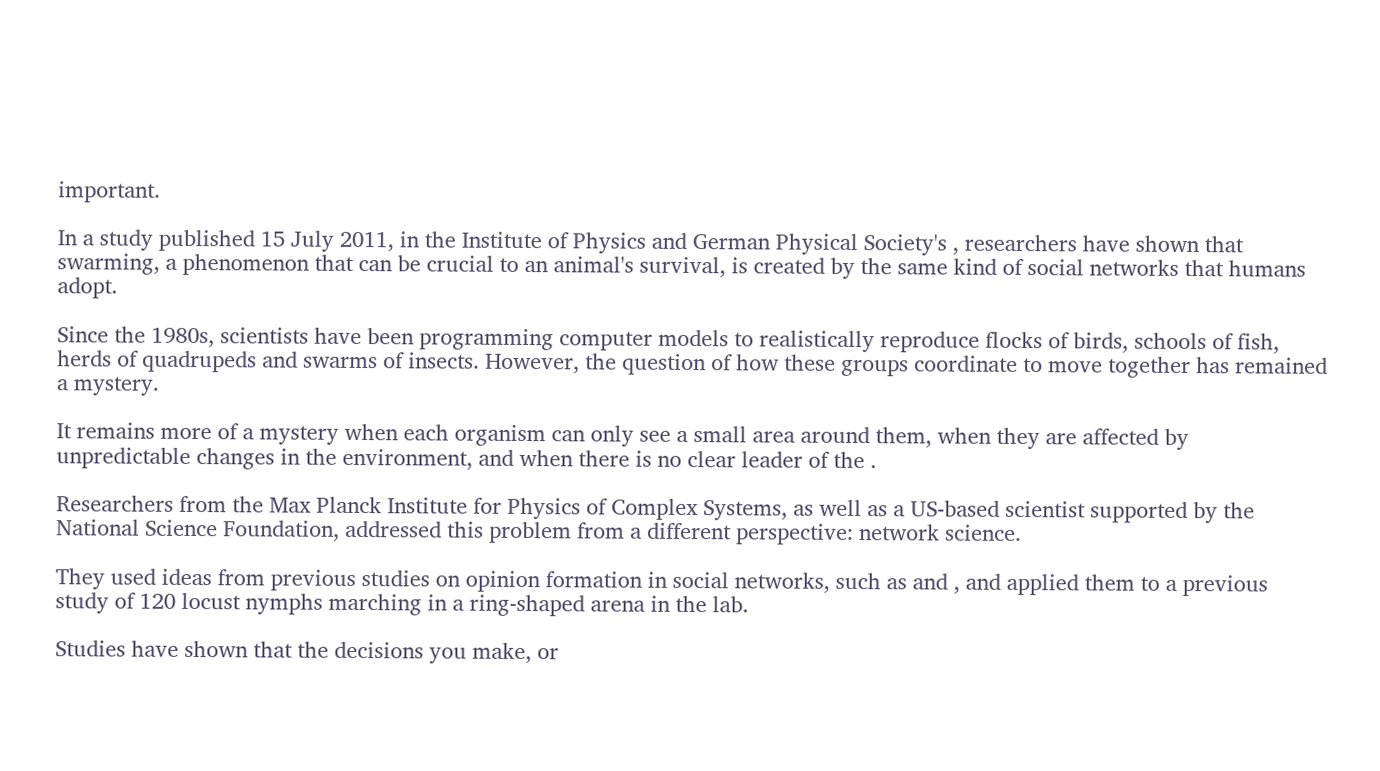important.

In a study published 15 July 2011, in the Institute of Physics and German Physical Society's , researchers have shown that swarming, a phenomenon that can be crucial to an animal's survival, is created by the same kind of social networks that humans adopt.

Since the 1980s, scientists have been programming computer models to realistically reproduce flocks of birds, schools of fish, herds of quadrupeds and swarms of insects. However, the question of how these groups coordinate to move together has remained a mystery.

It remains more of a mystery when each organism can only see a small area around them, when they are affected by unpredictable changes in the environment, and when there is no clear leader of the .

Researchers from the Max Planck Institute for Physics of Complex Systems, as well as a US-based scientist supported by the National Science Foundation, addressed this problem from a different perspective: network science.

They used ideas from previous studies on opinion formation in social networks, such as and , and applied them to a previous study of 120 locust nymphs marching in a ring-shaped arena in the lab.

Studies have shown that the decisions you make, or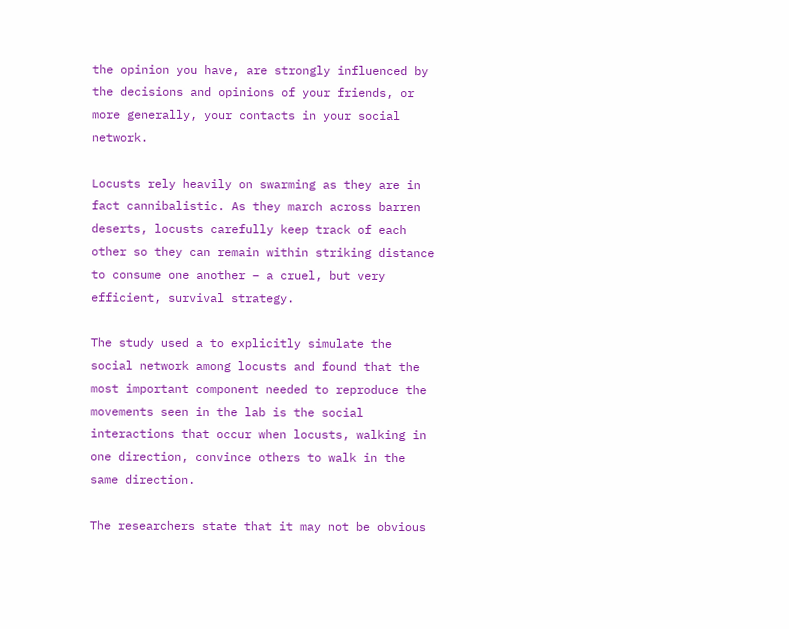the opinion you have, are strongly influenced by the decisions and opinions of your friends, or more generally, your contacts in your social network.

Locusts rely heavily on swarming as they are in fact cannibalistic. As they march across barren deserts, locusts carefully keep track of each other so they can remain within striking distance to consume one another – a cruel, but very efficient, survival strategy.

The study used a to explicitly simulate the social network among locusts and found that the most important component needed to reproduce the movements seen in the lab is the social interactions that occur when locusts, walking in one direction, convince others to walk in the same direction.

The researchers state that it may not be obvious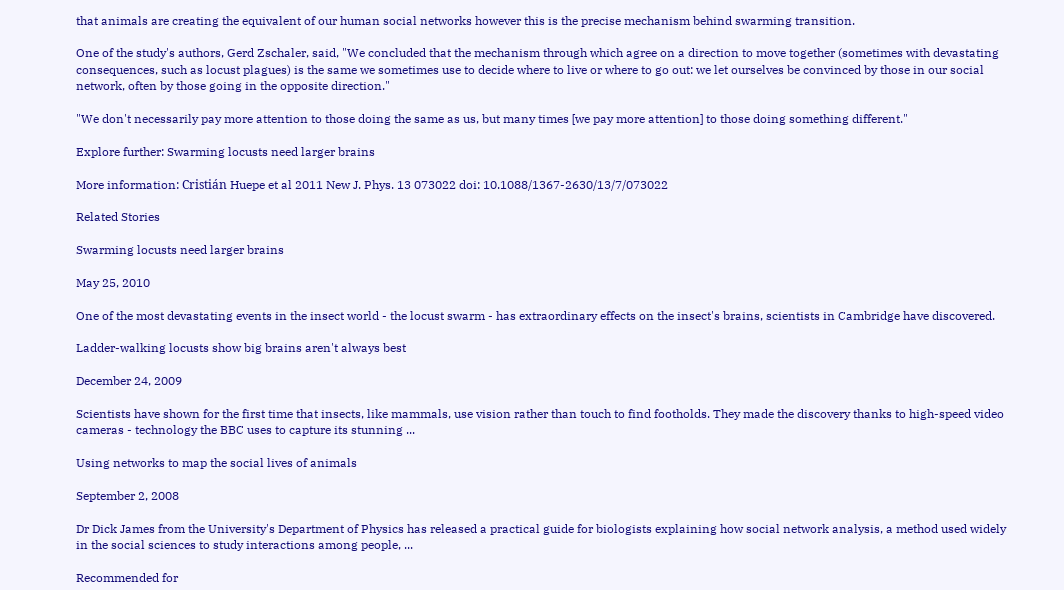that animals are creating the equivalent of our human social networks however this is the precise mechanism behind swarming transition.

One of the study's authors, Gerd Zschaler, said, "We concluded that the mechanism through which agree on a direction to move together (sometimes with devastating consequences, such as locust plagues) is the same we sometimes use to decide where to live or where to go out: we let ourselves be convinced by those in our social network, often by those going in the opposite direction."

"We don't necessarily pay more attention to those doing the same as us, but many times [we pay more attention] to those doing something different."

Explore further: Swarming locusts need larger brains

More information: Cristián Huepe et al 2011 New J. Phys. 13 073022 doi: 10.1088/1367-2630/13/7/073022

Related Stories

Swarming locusts need larger brains

May 25, 2010

One of the most devastating events in the insect world - the locust swarm - has extraordinary effects on the insect's brains, scientists in Cambridge have discovered.

Ladder-walking locusts show big brains aren't always best

December 24, 2009

Scientists have shown for the first time that insects, like mammals, use vision rather than touch to find footholds. They made the discovery thanks to high-speed video cameras - technology the BBC uses to capture its stunning ...

Using networks to map the social lives of animals

September 2, 2008

Dr Dick James from the University's Department of Physics has released a practical guide for biologists explaining how social network analysis, a method used widely in the social sciences to study interactions among people, ...

Recommended for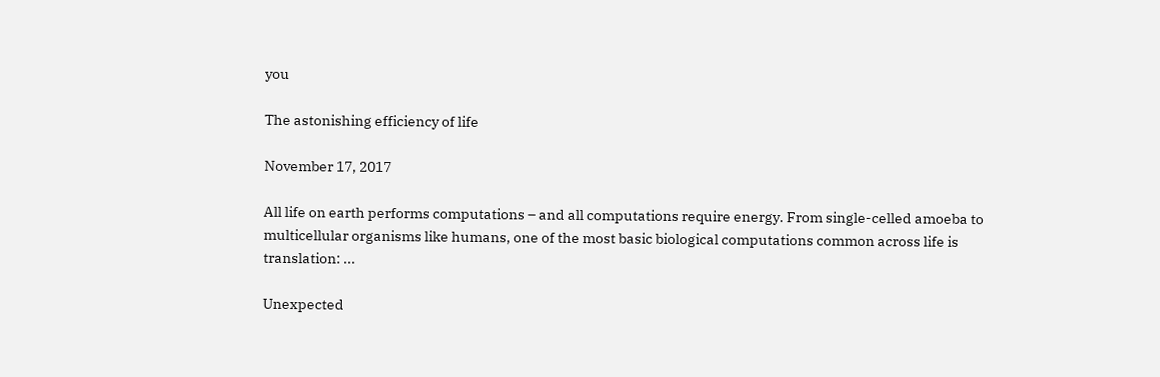you

The astonishing efficiency of life

November 17, 2017

All life on earth performs computations – and all computations require energy. From single-celled amoeba to multicellular organisms like humans, one of the most basic biological computations common across life is translation: ...

Unexpected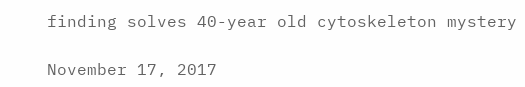finding solves 40-year old cytoskeleton mystery

November 17, 2017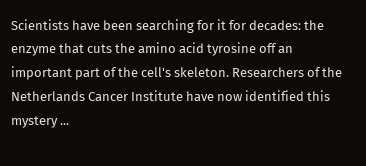Scientists have been searching for it for decades: the enzyme that cuts the amino acid tyrosine off an important part of the cell's skeleton. Researchers of the Netherlands Cancer Institute have now identified this mystery ...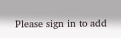Please sign in to add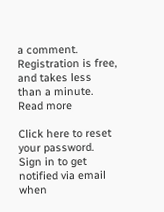a comment. Registration is free, and takes less than a minute. Read more

Click here to reset your password.
Sign in to get notified via email when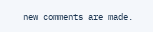new comments are made.